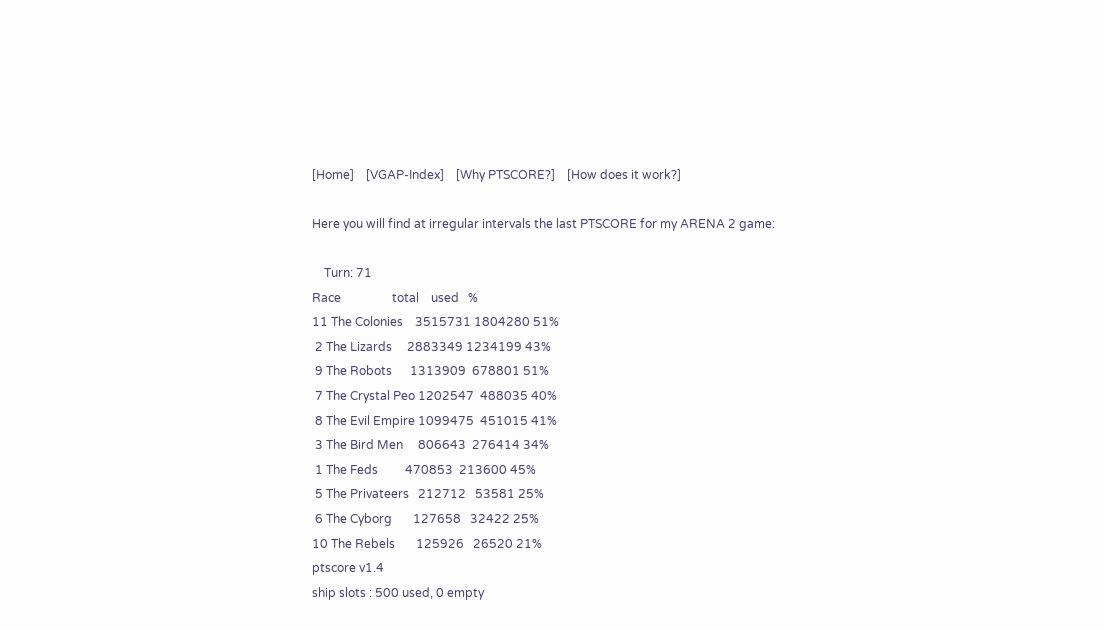[Home]    [VGAP-Index]    [Why PTSCORE?]    [How does it work?]

Here you will find at irregular intervals the last PTSCORE for my ARENA 2 game:

    Turn: 71
Race                 total    used   %
11 The Colonies    3515731 1804280 51%
 2 The Lizards     2883349 1234199 43%
 9 The Robots      1313909  678801 51%
 7 The Crystal Peo 1202547  488035 40%
 8 The Evil Empire 1099475  451015 41%
 3 The Bird Men     806643  276414 34%
 1 The Feds         470853  213600 45%
 5 The Privateers   212712   53581 25%
 6 The Cyborg       127658   32422 25%
10 The Rebels       125926   26520 21%
ptscore v1.4
ship slots : 500 used, 0 empty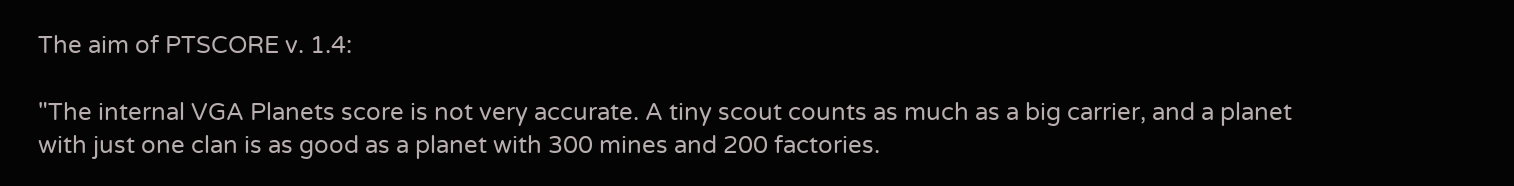The aim of PTSCORE v. 1.4:

"The internal VGA Planets score is not very accurate. A tiny scout counts as much as a big carrier, and a planet with just one clan is as good as a planet with 300 mines and 200 factories.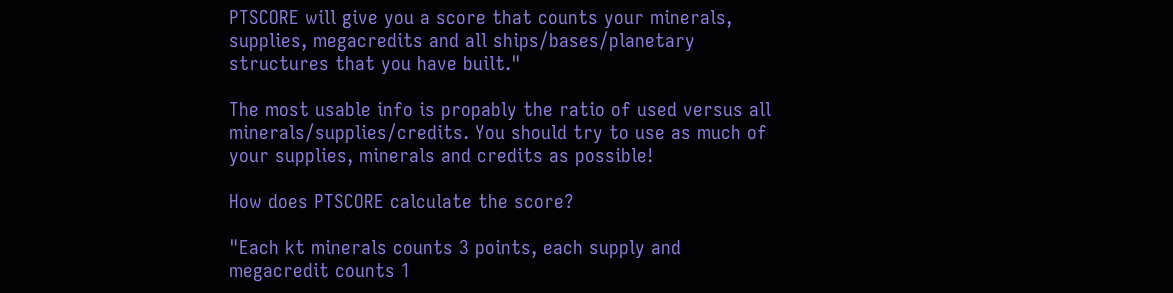PTSCORE will give you a score that counts your minerals, supplies, megacredits and all ships/bases/planetary structures that you have built."

The most usable info is propably the ratio of used versus all minerals/supplies/credits. You should try to use as much of your supplies, minerals and credits as possible!

How does PTSCORE calculate the score?

"Each kt minerals counts 3 points, each supply and megacredit counts 1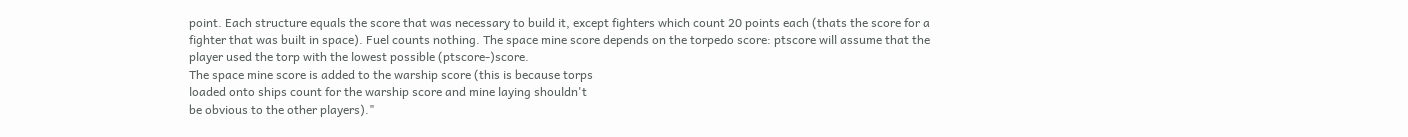point. Each structure equals the score that was necessary to build it, except fighters which count 20 points each (thats the score for a fighter that was built in space). Fuel counts nothing. The space mine score depends on the torpedo score: ptscore will assume that the player used the torp with the lowest possible (ptscore-)score.
The space mine score is added to the warship score (this is because torps
loaded onto ships count for the warship score and mine laying shouldn't
be obvious to the other players)."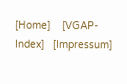[Home]    [VGAP-Index]   [Impressum]